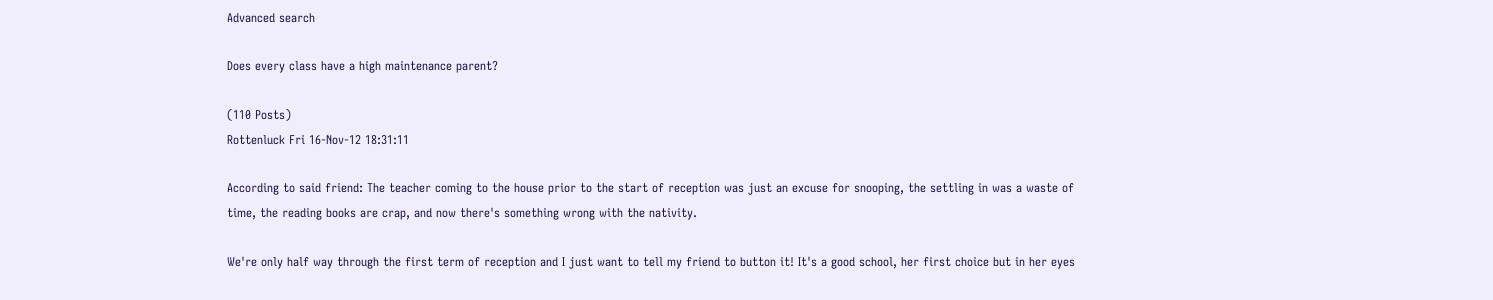Advanced search

Does every class have a high maintenance parent?

(110 Posts)
Rottenluck Fri 16-Nov-12 18:31:11

According to said friend: The teacher coming to the house prior to the start of reception was just an excuse for snooping, the settling in was a waste of time, the reading books are crap, and now there's something wrong with the nativity.

We're only half way through the first term of reception and I just want to tell my friend to button it! It's a good school, her first choice but in her eyes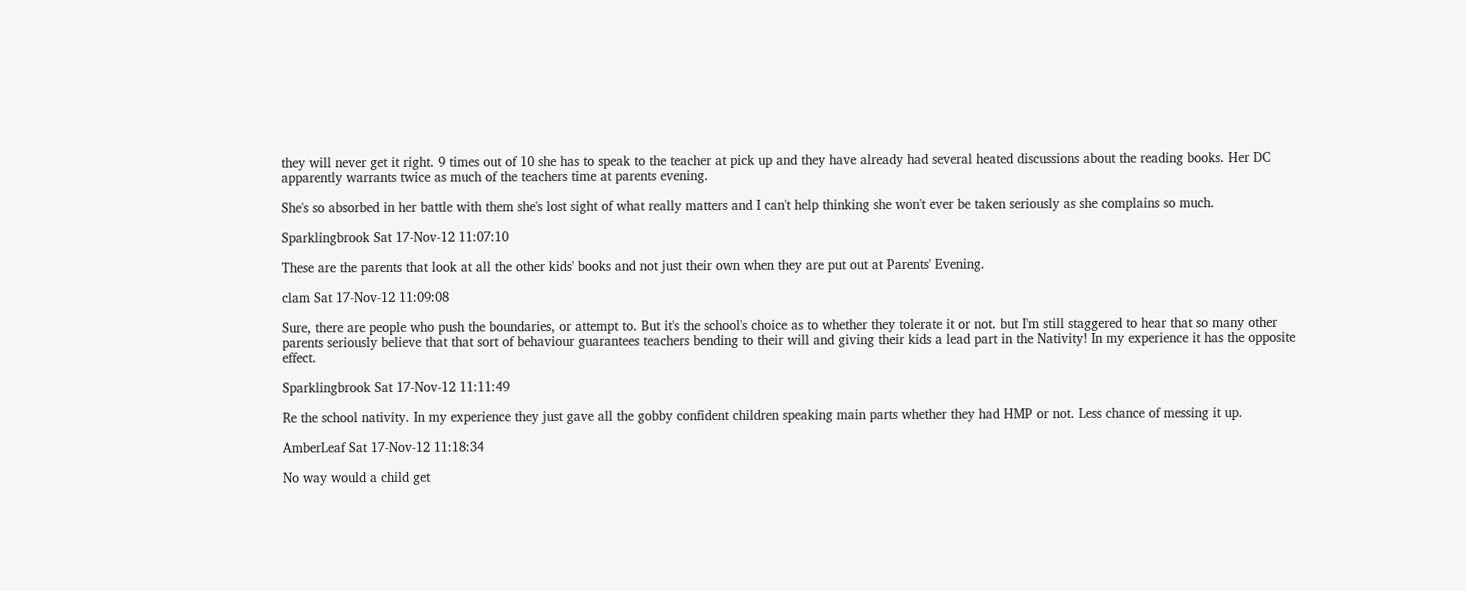they will never get it right. 9 times out of 10 she has to speak to the teacher at pick up and they have already had several heated discussions about the reading books. Her DC apparently warrants twice as much of the teachers time at parents evening.

She's so absorbed in her battle with them she's lost sight of what really matters and I can't help thinking she won't ever be taken seriously as she complains so much.

Sparklingbrook Sat 17-Nov-12 11:07:10

These are the parents that look at all the other kids' books and not just their own when they are put out at Parents' Evening.

clam Sat 17-Nov-12 11:09:08

Sure, there are people who push the boundaries, or attempt to. But it's the school's choice as to whether they tolerate it or not. but I'm still staggered to hear that so many other parents seriously believe that that sort of behaviour guarantees teachers bending to their will and giving their kids a lead part in the Nativity! In my experience it has the opposite effect.

Sparklingbrook Sat 17-Nov-12 11:11:49

Re the school nativity. In my experience they just gave all the gobby confident children speaking main parts whether they had HMP or not. Less chance of messing it up.

AmberLeaf Sat 17-Nov-12 11:18:34

No way would a child get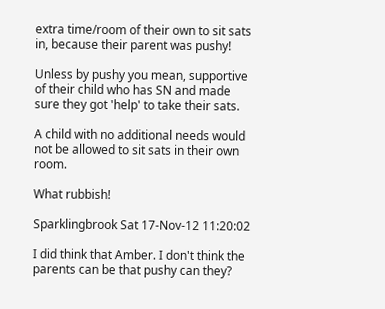extra time/room of their own to sit sats in, because their parent was pushy!

Unless by pushy you mean, supportive of their child who has SN and made sure they got 'help' to take their sats.

A child with no additional needs would not be allowed to sit sats in their own room.

What rubbish!

Sparklingbrook Sat 17-Nov-12 11:20:02

I did think that Amber. I don't think the parents can be that pushy can they?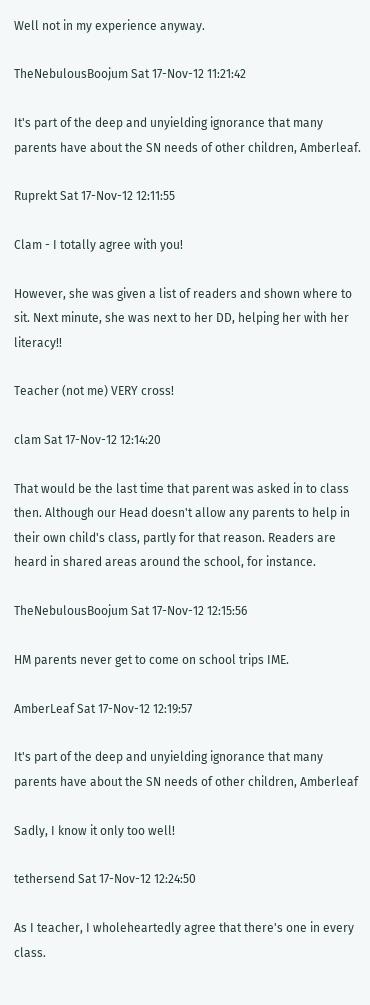Well not in my experience anyway.

TheNebulousBoojum Sat 17-Nov-12 11:21:42

It's part of the deep and unyielding ignorance that many parents have about the SN needs of other children, Amberleaf.

Ruprekt Sat 17-Nov-12 12:11:55

Clam - I totally agree with you!

However, she was given a list of readers and shown where to sit. Next minute, she was next to her DD, helping her with her literacy!!

Teacher (not me) VERY cross!

clam Sat 17-Nov-12 12:14:20

That would be the last time that parent was asked in to class then. Although our Head doesn't allow any parents to help in their own child's class, partly for that reason. Readers are heard in shared areas around the school, for instance.

TheNebulousBoojum Sat 17-Nov-12 12:15:56

HM parents never get to come on school trips IME.

AmberLeaf Sat 17-Nov-12 12:19:57

It's part of the deep and unyielding ignorance that many parents have about the SN needs of other children, Amberleaf

Sadly, I know it only too well!

tethersend Sat 17-Nov-12 12:24:50

As I teacher, I wholeheartedly agree that there's one in every class.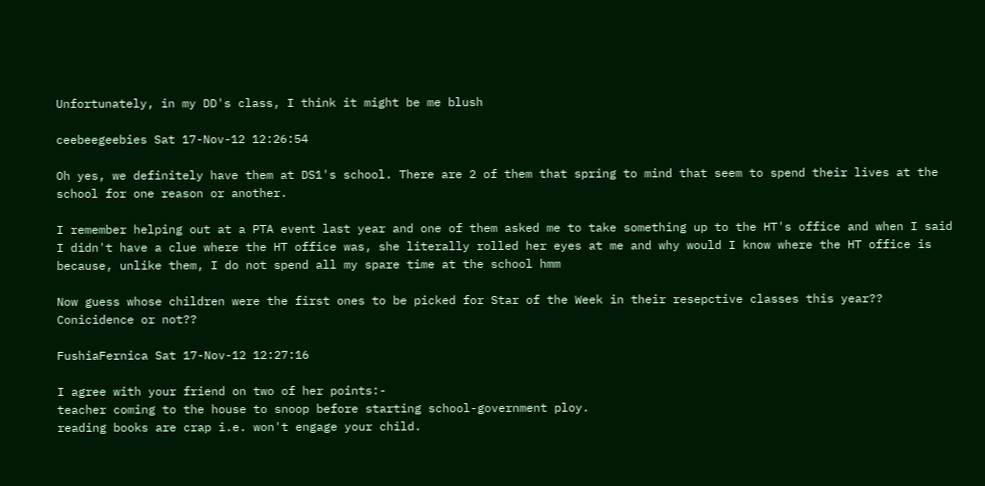Unfortunately, in my DD's class, I think it might be me blush

ceebeegeebies Sat 17-Nov-12 12:26:54

Oh yes, we definitely have them at DS1's school. There are 2 of them that spring to mind that seem to spend their lives at the school for one reason or another.

I remember helping out at a PTA event last year and one of them asked me to take something up to the HT's office and when I said I didn't have a clue where the HT office was, she literally rolled her eyes at me and why would I know where the HT office is because, unlike them, I do not spend all my spare time at the school hmm

Now guess whose children were the first ones to be picked for Star of the Week in their resepctive classes this year?? Conicidence or not??

FushiaFernica Sat 17-Nov-12 12:27:16

I agree with your friend on two of her points:-
teacher coming to the house to snoop before starting school-government ploy.
reading books are crap i.e. won't engage your child.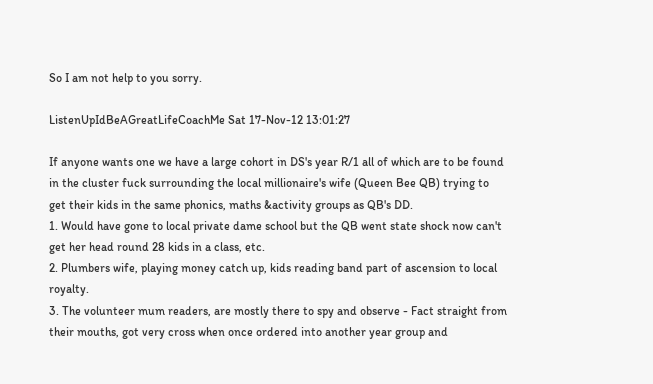So I am not help to you sorry.

ListenUpIdBeAGreatLifeCoachMe Sat 17-Nov-12 13:01:27

If anyone wants one we have a large cohort in DS's year R/1 all of which are to be found in the cluster fuck surrounding the local millionaire's wife (Queen Bee QB) trying to get their kids in the same phonics, maths &activity groups as QB's DD.
1. Would have gone to local private dame school but the QB went state shock now can't get her head round 28 kids in a class, etc.
2. Plumbers wife, playing money catch up, kids reading band part of ascension to local royalty.
3. The volunteer mum readers, are mostly there to spy and observe - Fact straight from their mouths, got very cross when once ordered into another year group and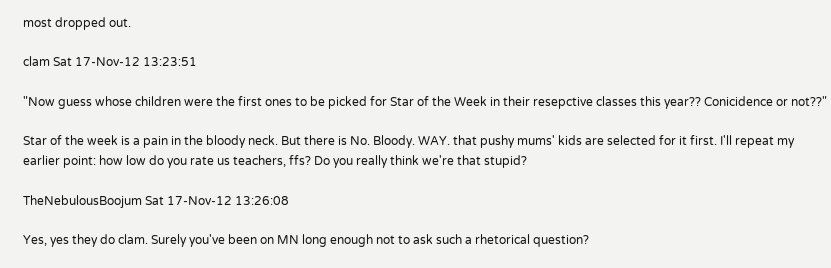most dropped out.

clam Sat 17-Nov-12 13:23:51

"Now guess whose children were the first ones to be picked for Star of the Week in their resepctive classes this year?? Conicidence or not??"

Star of the week is a pain in the bloody neck. But there is No. Bloody. WAY. that pushy mums' kids are selected for it first. I'll repeat my earlier point: how low do you rate us teachers, ffs? Do you really think we're that stupid?

TheNebulousBoojum Sat 17-Nov-12 13:26:08

Yes, yes they do clam. Surely you've been on MN long enough not to ask such a rhetorical question?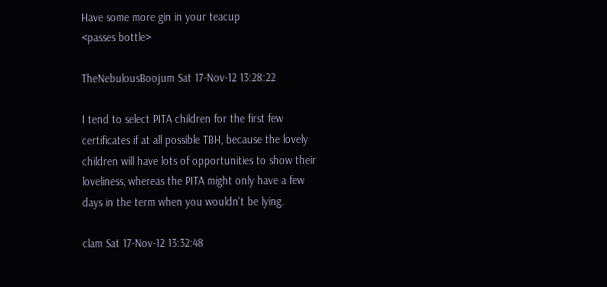Have some more gin in your teacup
<passes bottle>

TheNebulousBoojum Sat 17-Nov-12 13:28:22

I tend to select PITA children for the first few certificates if at all possible TBH, because the lovely children will have lots of opportunities to show their loveliness, whereas the PITA might only have a few days in the term when you wouldn't be lying.

clam Sat 17-Nov-12 13:32:48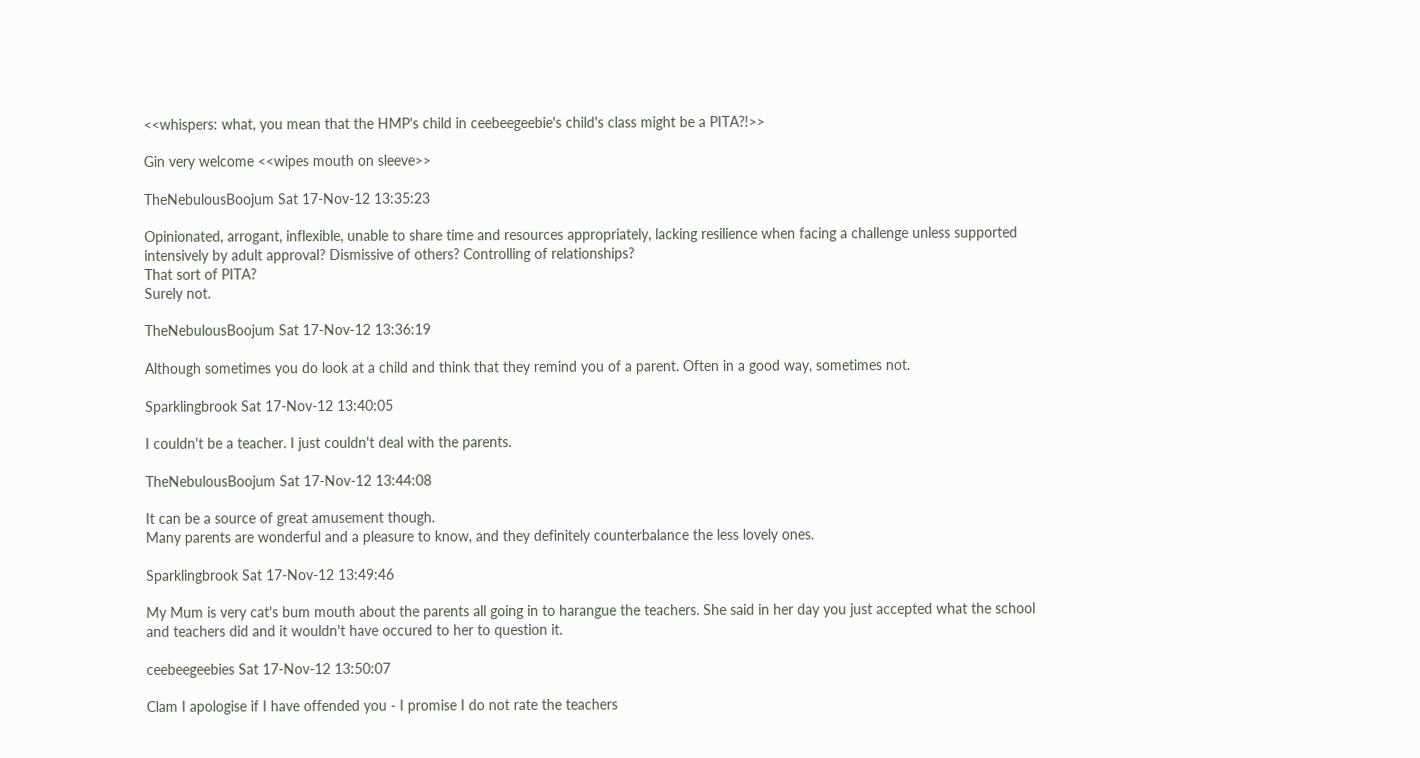<<whispers: what, you mean that the HMP's child in ceebeegeebie's child's class might be a PITA?!>>

Gin very welcome <<wipes mouth on sleeve>>

TheNebulousBoojum Sat 17-Nov-12 13:35:23

Opinionated, arrogant, inflexible, unable to share time and resources appropriately, lacking resilience when facing a challenge unless supported intensively by adult approval? Dismissive of others? Controlling of relationships?
That sort of PITA?
Surely not.

TheNebulousBoojum Sat 17-Nov-12 13:36:19

Although sometimes you do look at a child and think that they remind you of a parent. Often in a good way, sometimes not.

Sparklingbrook Sat 17-Nov-12 13:40:05

I couldn't be a teacher. I just couldn't deal with the parents.

TheNebulousBoojum Sat 17-Nov-12 13:44:08

It can be a source of great amusement though.
Many parents are wonderful and a pleasure to know, and they definitely counterbalance the less lovely ones.

Sparklingbrook Sat 17-Nov-12 13:49:46

My Mum is very cat's bum mouth about the parents all going in to harangue the teachers. She said in her day you just accepted what the school and teachers did and it wouldn't have occured to her to question it.

ceebeegeebies Sat 17-Nov-12 13:50:07

Clam I apologise if I have offended you - I promise I do not rate the teachers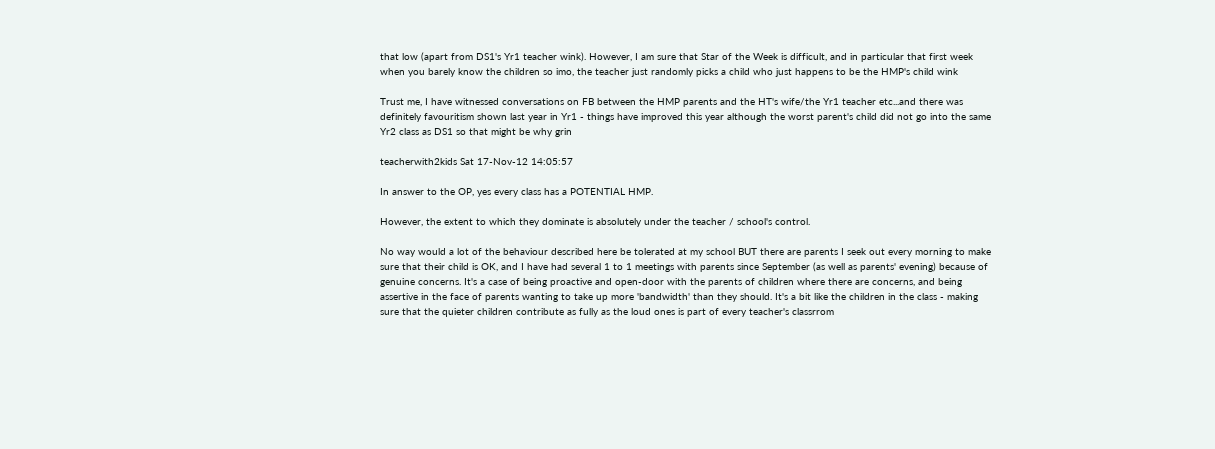that low (apart from DS1's Yr1 teacher wink). However, I am sure that Star of the Week is difficult, and in particular that first week when you barely know the children so imo, the teacher just randomly picks a child who just happens to be the HMP's child wink

Trust me, I have witnessed conversations on FB between the HMP parents and the HT's wife/the Yr1 teacher etc...and there was definitely favouritism shown last year in Yr1 - things have improved this year although the worst parent's child did not go into the same Yr2 class as DS1 so that might be why grin

teacherwith2kids Sat 17-Nov-12 14:05:57

In answer to the OP, yes every class has a POTENTIAL HMP.

However, the extent to which they dominate is absolutely under the teacher / school's control.

No way would a lot of the behaviour described here be tolerated at my school BUT there are parents I seek out every morning to make sure that their child is OK, and I have had several 1 to 1 meetings with parents since September (as well as parents' evening) because of genuine concerns. It's a case of being proactive and open-door with the parents of children where there are concerns, and being assertive in the face of parents wanting to take up more 'bandwidth' than they should. It's a bit like the children in the class - making sure that the quieter children contribute as fully as the loud ones is part of every teacher's classrrom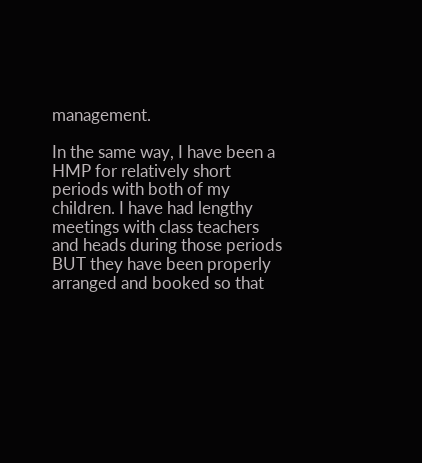management.

In the same way, I have been a HMP for relatively short periods with both of my children. I have had lengthy meetings with class teachers and heads during those periods BUT they have been properly arranged and booked so that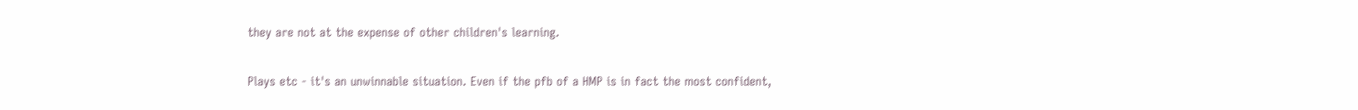they are not at the expense of other children's learning.

Plays etc - it's an unwinnable situation. Even if the pfb of a HMP is in fact the most confident,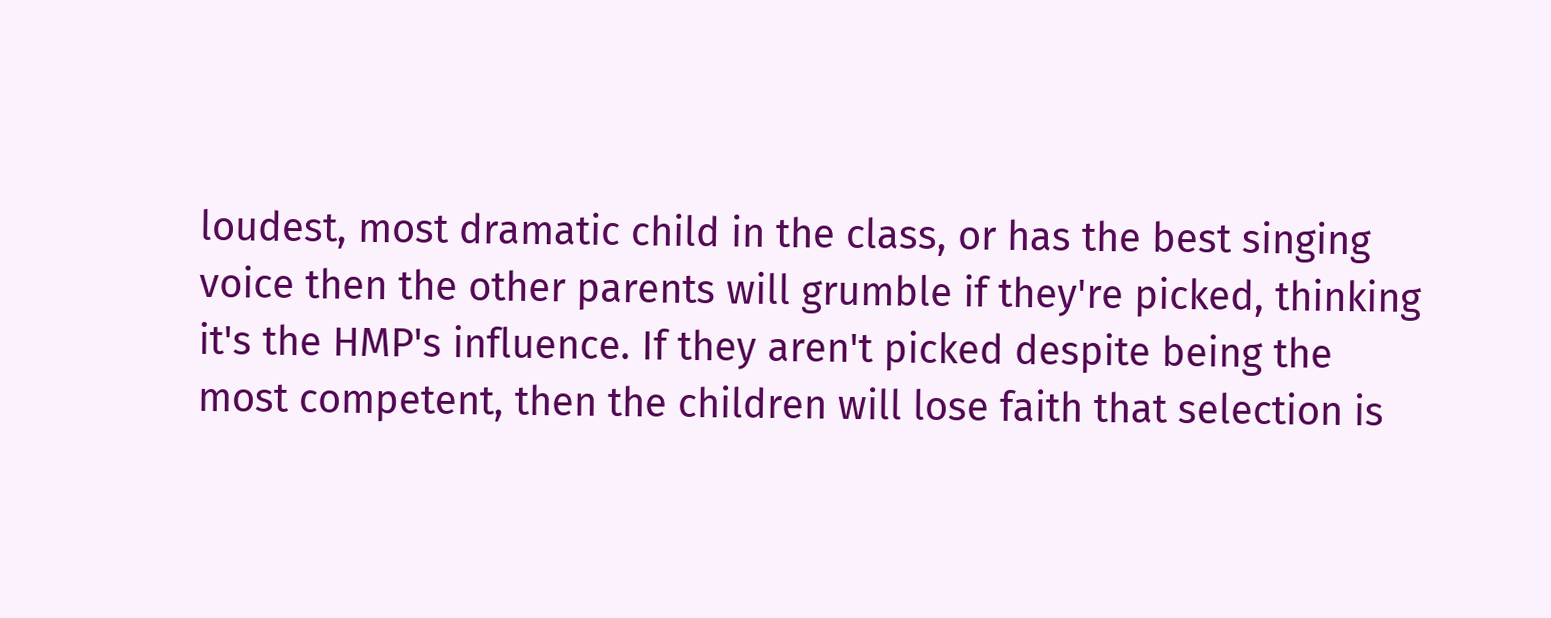loudest, most dramatic child in the class, or has the best singing voice then the other parents will grumble if they're picked, thinking it's the HMP's influence. If they aren't picked despite being the most competent, then the children will lose faith that selection is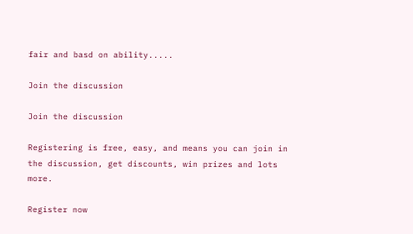fair and basd on ability.....

Join the discussion

Join the discussion

Registering is free, easy, and means you can join in the discussion, get discounts, win prizes and lots more.

Register now